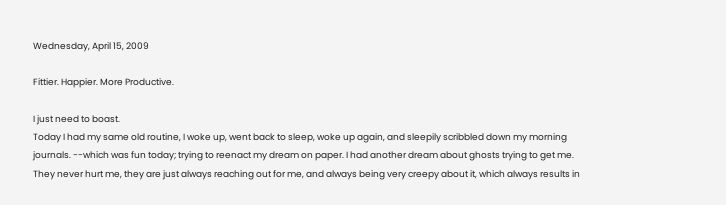Wednesday, April 15, 2009

Fittier. Happier. More Productive.

I just need to boast.
Today I had my same old routine, I woke up, went back to sleep, woke up again, and sleepily scribbled down my morning journals. --which was fun today; trying to reenact my dream on paper. I had another dream about ghosts trying to get me. They never hurt me, they are just always reaching out for me, and always being very creepy about it, which always results in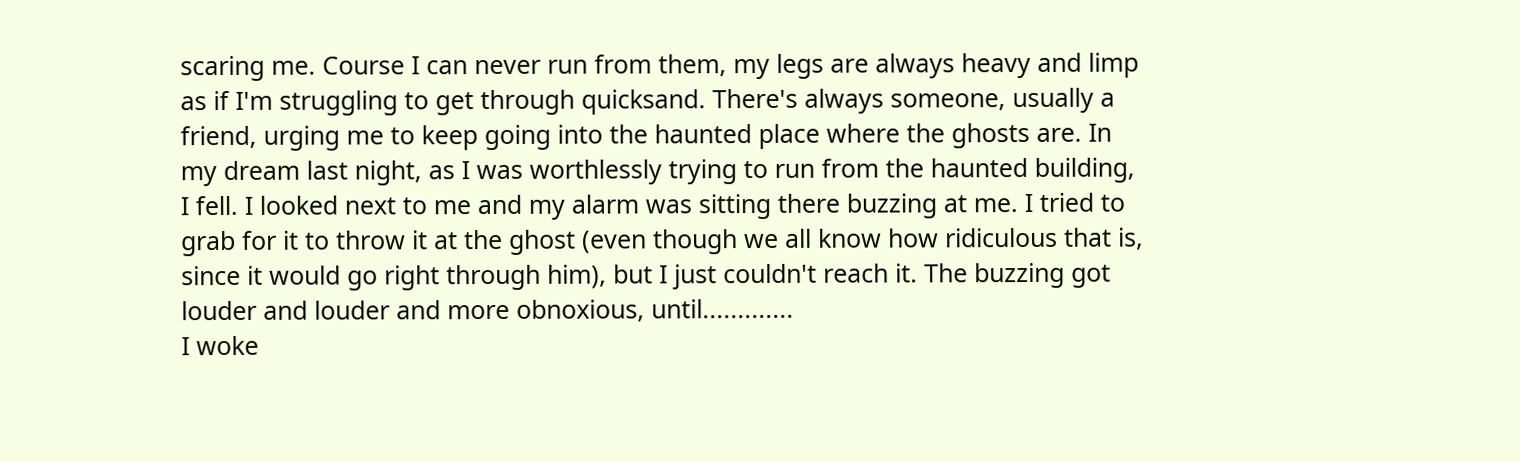scaring me. Course I can never run from them, my legs are always heavy and limp as if I'm struggling to get through quicksand. There's always someone, usually a friend, urging me to keep going into the haunted place where the ghosts are. In my dream last night, as I was worthlessly trying to run from the haunted building, I fell. I looked next to me and my alarm was sitting there buzzing at me. I tried to grab for it to throw it at the ghost (even though we all know how ridiculous that is, since it would go right through him), but I just couldn't reach it. The buzzing got louder and louder and more obnoxious, until.............
I woke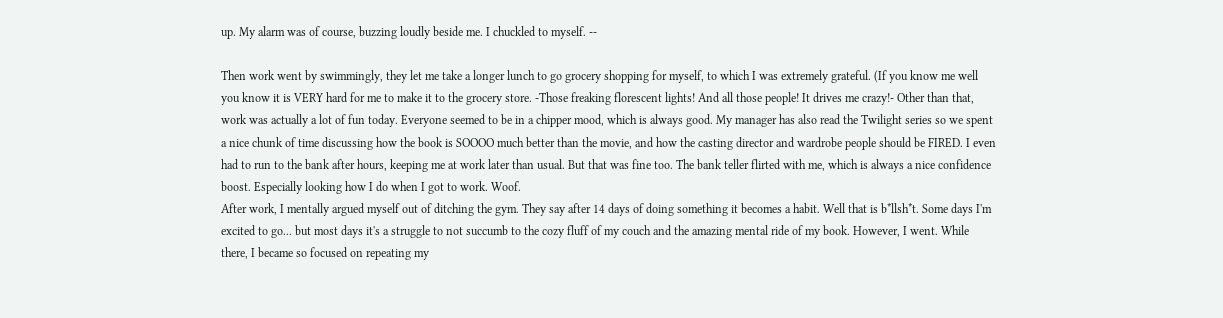up. My alarm was of course, buzzing loudly beside me. I chuckled to myself. --

Then work went by swimmingly, they let me take a longer lunch to go grocery shopping for myself, to which I was extremely grateful. (If you know me well you know it is VERY hard for me to make it to the grocery store. -Those freaking florescent lights! And all those people! It drives me crazy!- Other than that, work was actually a lot of fun today. Everyone seemed to be in a chipper mood, which is always good. My manager has also read the Twilight series so we spent a nice chunk of time discussing how the book is SOOOO much better than the movie, and how the casting director and wardrobe people should be FIRED. I even had to run to the bank after hours, keeping me at work later than usual. But that was fine too. The bank teller flirted with me, which is always a nice confidence boost. Especially looking how I do when I got to work. Woof.
After work, I mentally argued myself out of ditching the gym. They say after 14 days of doing something it becomes a habit. Well that is b*llsh*t. Some days I'm excited to go... but most days it's a struggle to not succumb to the cozy fluff of my couch and the amazing mental ride of my book. However, I went. While there, I became so focused on repeating my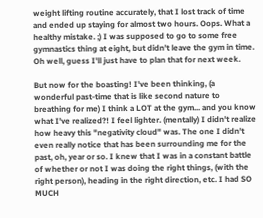weight lifting routine accurately, that I lost track of time and ended up staying for almost two hours. Oops. What a healthy mistake. ;) I was supposed to go to some free gymnastics thing at eight, but didn't leave the gym in time. Oh well, guess I'll just have to plan that for next week.

But now for the boasting! I've been thinking, (a wonderful past-time that is like second nature to breathing for me) I think a LOT at the gym... and you know what I've realized?! I feel lighter. (mentally) I didn't realize how heavy this "negativity cloud" was. The one I didn't even really notice that has been surrounding me for the past, oh, year or so. I knew that I was in a constant battle of whether or not I was doing the right things, (with the right person), heading in the right direction, etc. I had SO MUCH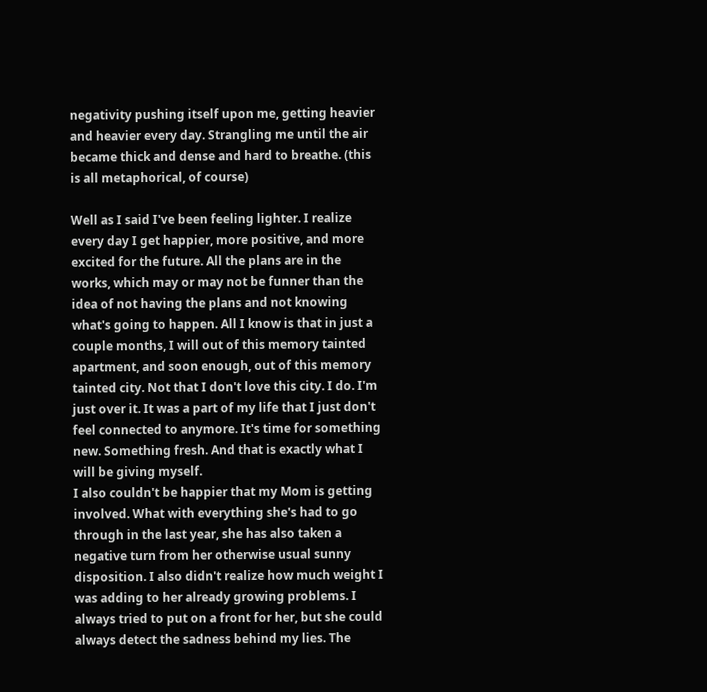negativity pushing itself upon me, getting heavier and heavier every day. Strangling me until the air became thick and dense and hard to breathe. (this is all metaphorical, of course)

Well as I said I've been feeling lighter. I realize every day I get happier, more positive, and more excited for the future. All the plans are in the works, which may or may not be funner than the idea of not having the plans and not knowing what's going to happen. All I know is that in just a couple months, I will out of this memory tainted apartment, and soon enough, out of this memory tainted city. Not that I don't love this city. I do. I'm just over it. It was a part of my life that I just don't feel connected to anymore. It's time for something new. Something fresh. And that is exactly what I will be giving myself.
I also couldn't be happier that my Mom is getting involved. What with everything she's had to go through in the last year, she has also taken a negative turn from her otherwise usual sunny disposition. I also didn't realize how much weight I was adding to her already growing problems. I always tried to put on a front for her, but she could always detect the sadness behind my lies. The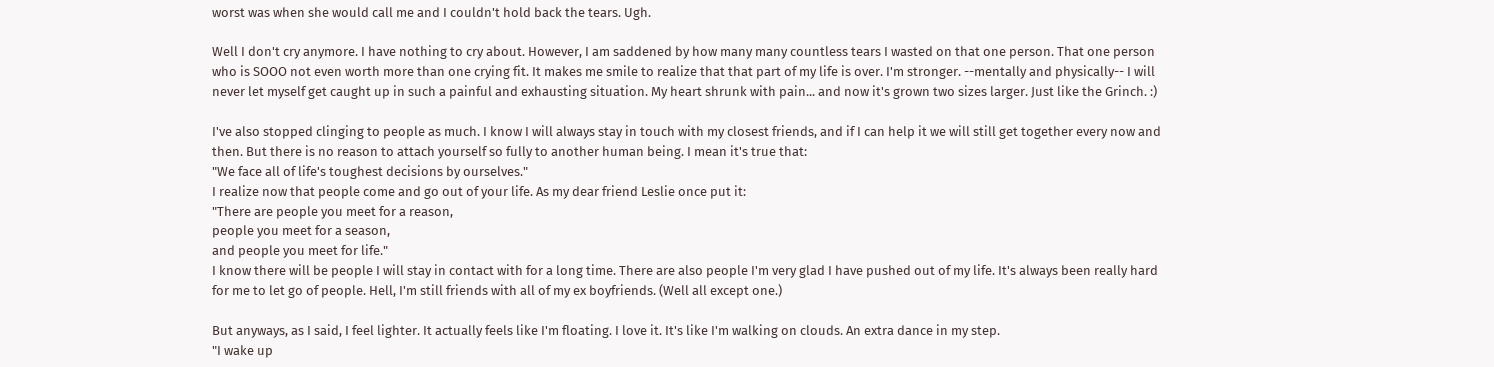worst was when she would call me and I couldn't hold back the tears. Ugh.

Well I don't cry anymore. I have nothing to cry about. However, I am saddened by how many many countless tears I wasted on that one person. That one person who is SOOO not even worth more than one crying fit. It makes me smile to realize that that part of my life is over. I'm stronger. --mentally and physically-- I will never let myself get caught up in such a painful and exhausting situation. My heart shrunk with pain... and now it's grown two sizes larger. Just like the Grinch. :)

I've also stopped clinging to people as much. I know I will always stay in touch with my closest friends, and if I can help it we will still get together every now and then. But there is no reason to attach yourself so fully to another human being. I mean it's true that:
"We face all of life's toughest decisions by ourselves."
I realize now that people come and go out of your life. As my dear friend Leslie once put it:
"There are people you meet for a reason,
people you meet for a season,
and people you meet for life."
I know there will be people I will stay in contact with for a long time. There are also people I'm very glad I have pushed out of my life. It's always been really hard for me to let go of people. Hell, I'm still friends with all of my ex boyfriends. (Well all except one.)

But anyways, as I said, I feel lighter. It actually feels like I'm floating. I love it. It's like I'm walking on clouds. An extra dance in my step.
"I wake up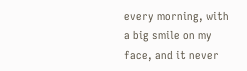every morning, with a big smile on my face, and it never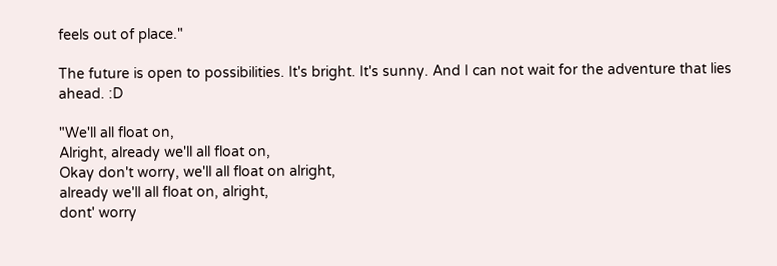feels out of place."

The future is open to possibilities. It's bright. It's sunny. And I can not wait for the adventure that lies ahead. :D

"We'll all float on,
Alright, already we'll all float on,
Okay don't worry, we'll all float on alright,
already we'll all float on, alright,
dont' worry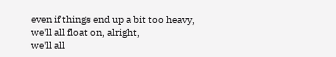even if things end up a bit too heavy,
we'll all float on, alright,
we'll all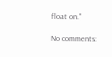float on."

No comments: